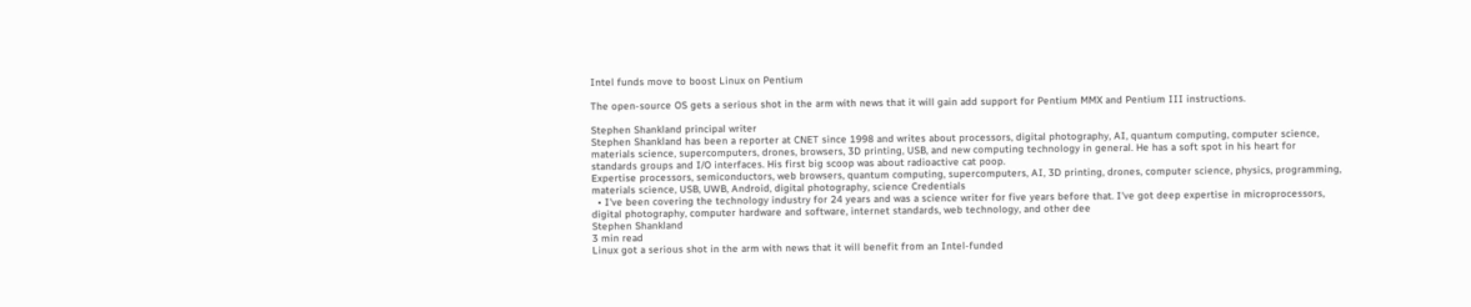Intel funds move to boost Linux on Pentium

The open-source OS gets a serious shot in the arm with news that it will gain add support for Pentium MMX and Pentium III instructions.

Stephen Shankland principal writer
Stephen Shankland has been a reporter at CNET since 1998 and writes about processors, digital photography, AI, quantum computing, computer science, materials science, supercomputers, drones, browsers, 3D printing, USB, and new computing technology in general. He has a soft spot in his heart for standards groups and I/O interfaces. His first big scoop was about radioactive cat poop.
Expertise processors, semiconductors, web browsers, quantum computing, supercomputers, AI, 3D printing, drones, computer science, physics, programming, materials science, USB, UWB, Android, digital photography, science Credentials
  • I've been covering the technology industry for 24 years and was a science writer for five years before that. I've got deep expertise in microprocessors, digital photography, computer hardware and software, internet standards, web technology, and other dee
Stephen Shankland
3 min read
Linux got a serious shot in the arm with news that it will benefit from an Intel-funded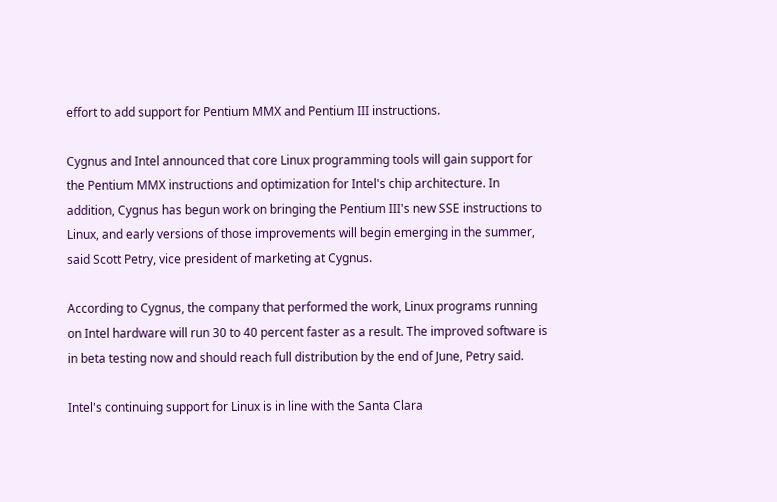effort to add support for Pentium MMX and Pentium III instructions.

Cygnus and Intel announced that core Linux programming tools will gain support for the Pentium MMX instructions and optimization for Intel's chip architecture. In addition, Cygnus has begun work on bringing the Pentium III's new SSE instructions to Linux, and early versions of those improvements will begin emerging in the summer, said Scott Petry, vice president of marketing at Cygnus.

According to Cygnus, the company that performed the work, Linux programs running on Intel hardware will run 30 to 40 percent faster as a result. The improved software is in beta testing now and should reach full distribution by the end of June, Petry said.

Intel's continuing support for Linux is in line with the Santa Clara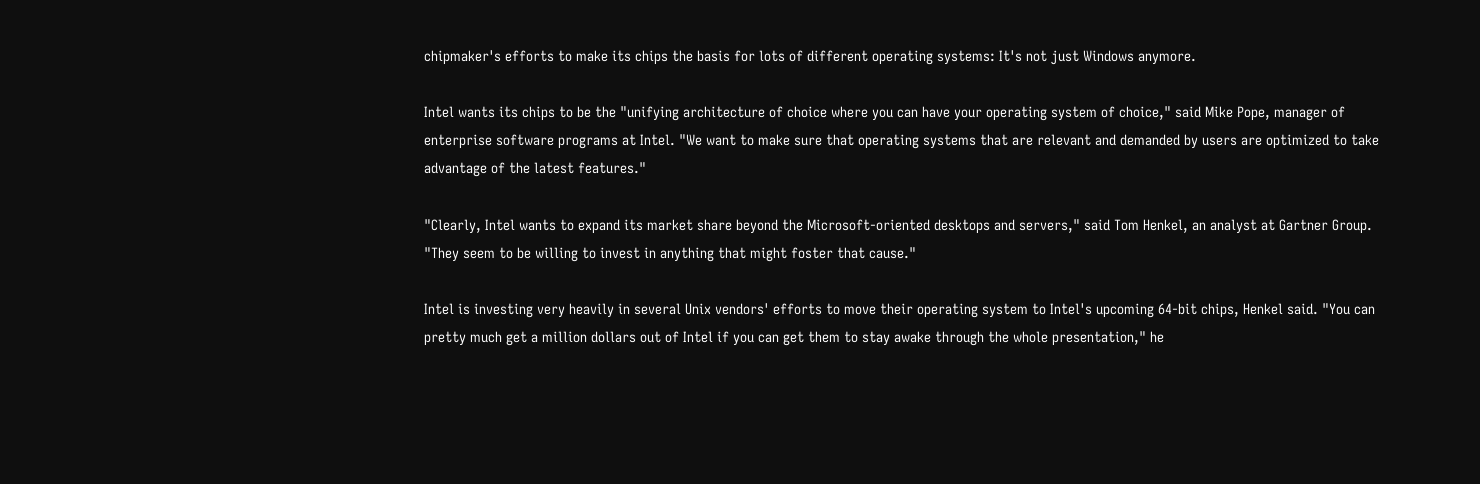chipmaker's efforts to make its chips the basis for lots of different operating systems: It's not just Windows anymore.

Intel wants its chips to be the "unifying architecture of choice where you can have your operating system of choice," said Mike Pope, manager of enterprise software programs at Intel. "We want to make sure that operating systems that are relevant and demanded by users are optimized to take advantage of the latest features."

"Clearly, Intel wants to expand its market share beyond the Microsoft-oriented desktops and servers," said Tom Henkel, an analyst at Gartner Group. "They seem to be willing to invest in anything that might foster that cause."

Intel is investing very heavily in several Unix vendors' efforts to move their operating system to Intel's upcoming 64-bit chips, Henkel said. "You can pretty much get a million dollars out of Intel if you can get them to stay awake through the whole presentation," he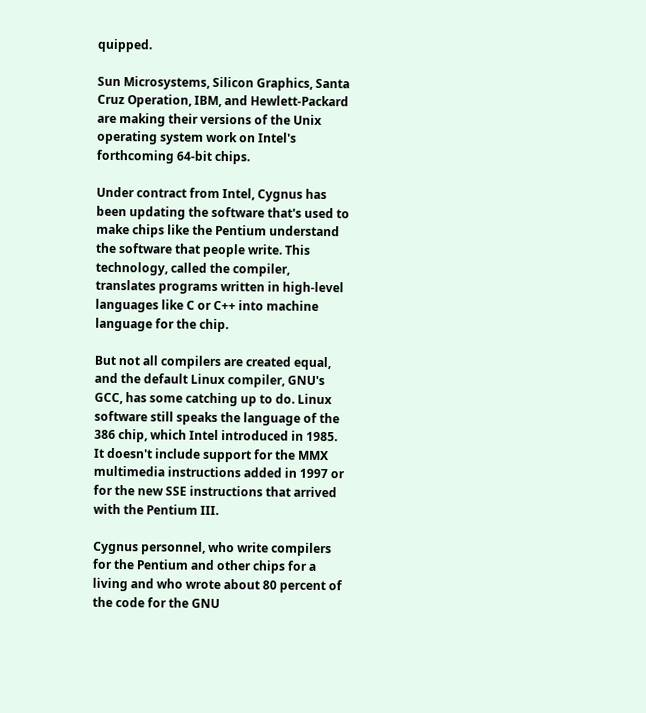quipped.

Sun Microsystems, Silicon Graphics, Santa Cruz Operation, IBM, and Hewlett-Packard are making their versions of the Unix operating system work on Intel's forthcoming 64-bit chips.

Under contract from Intel, Cygnus has been updating the software that's used to make chips like the Pentium understand the software that people write. This technology, called the compiler, translates programs written in high-level languages like C or C++ into machine language for the chip.

But not all compilers are created equal, and the default Linux compiler, GNU's GCC, has some catching up to do. Linux software still speaks the language of the 386 chip, which Intel introduced in 1985. It doesn't include support for the MMX multimedia instructions added in 1997 or for the new SSE instructions that arrived with the Pentium III.

Cygnus personnel, who write compilers for the Pentium and other chips for a living and who wrote about 80 percent of the code for the GNU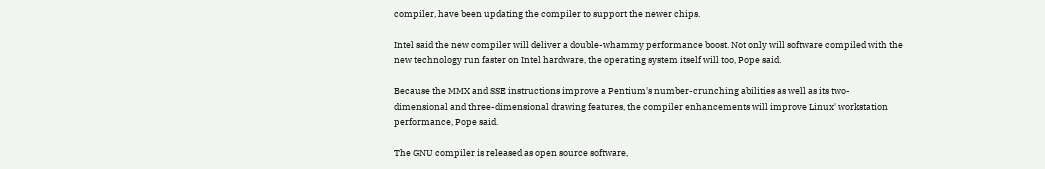compiler, have been updating the compiler to support the newer chips.

Intel said the new compiler will deliver a double-whammy performance boost. Not only will software compiled with the new technology run faster on Intel hardware, the operating system itself will too, Pope said.

Because the MMX and SSE instructions improve a Pentium's number-crunching abilities as well as its two-dimensional and three-dimensional drawing features, the compiler enhancements will improve Linux' workstation performance, Pope said.

The GNU compiler is released as open source software,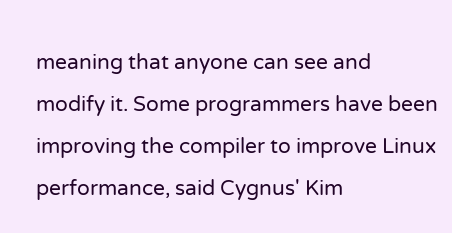meaning that anyone can see and modify it. Some programmers have been improving the compiler to improve Linux performance, said Cygnus' Kim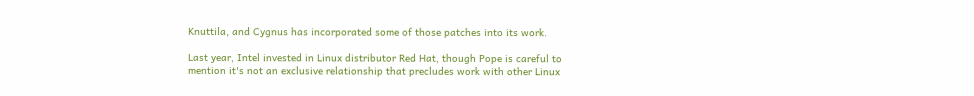Knuttila, and Cygnus has incorporated some of those patches into its work.

Last year, Intel invested in Linux distributor Red Hat, though Pope is careful to mention it's not an exclusive relationship that precludes work with other Linux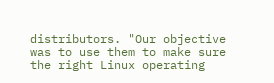distributors. "Our objective was to use them to make sure the right Linux operating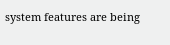system features are being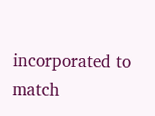incorporated to match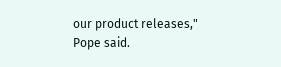our product releases," Pope said.